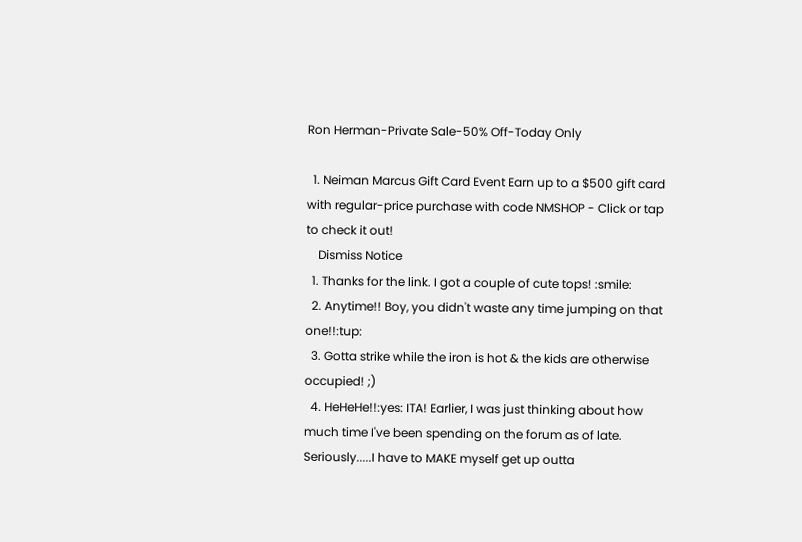Ron Herman-Private Sale-50% Off-Today Only

  1. Neiman Marcus Gift Card Event Earn up to a $500 gift card with regular-price purchase with code NMSHOP - Click or tap to check it out!
    Dismiss Notice
  1. Thanks for the link. I got a couple of cute tops! :smile:
  2. Anytime!! Boy, you didn't waste any time jumping on that one!!:tup:
  3. Gotta strike while the iron is hot & the kids are otherwise occupied! ;)
  4. HeHeHe!!:yes: ITA! Earlier, I was just thinking about how much time I've been spending on the forum as of late. Seriously.....I have to MAKE myself get up outta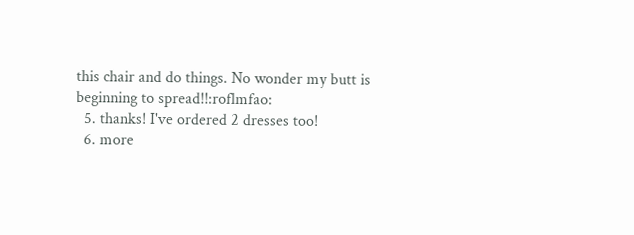this chair and do things. No wonder my butt is beginning to spread!!:roflmfao:
  5. thanks! I've ordered 2 dresses too!
  6. more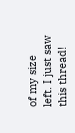of my size left. I just saw this thread!